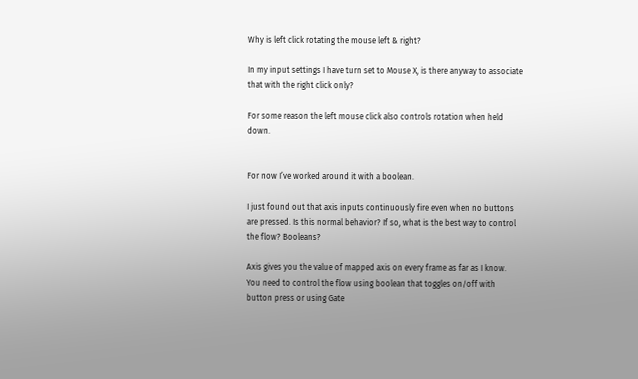Why is left click rotating the mouse left & right?

In my input settings I have turn set to Mouse X, is there anyway to associate that with the right click only?

For some reason the left mouse click also controls rotation when held down.


For now I’ve worked around it with a boolean.

I just found out that axis inputs continuously fire even when no buttons are pressed. Is this normal behavior? If so, what is the best way to control the flow? Booleans?

Axis gives you the value of mapped axis on every frame as far as I know. You need to control the flow using boolean that toggles on/off with button press or using Gate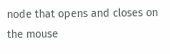node that opens and closes on the mouse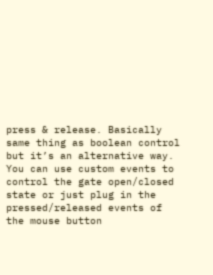press & release. Basically same thing as boolean control but it’s an alternative way. You can use custom events to control the gate open/closed state or just plug in the pressed/released events of the mouse button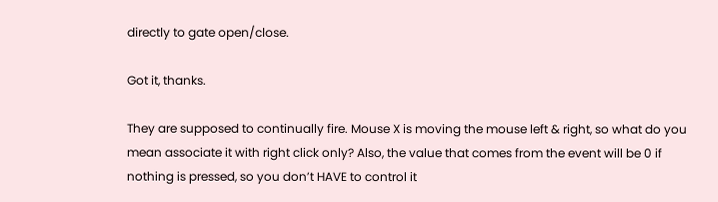directly to gate open/close.

Got it, thanks.

They are supposed to continually fire. Mouse X is moving the mouse left & right, so what do you mean associate it with right click only? Also, the value that comes from the event will be 0 if nothing is pressed, so you don’t HAVE to control it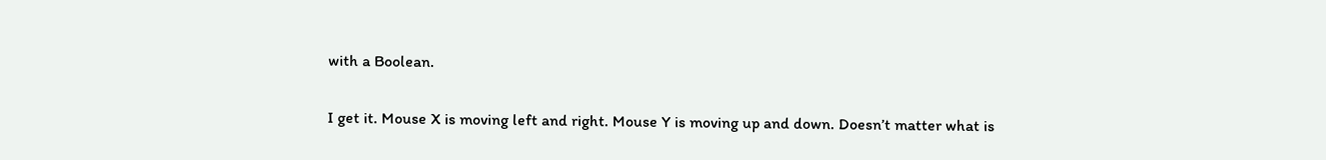with a Boolean.

I get it. Mouse X is moving left and right. Mouse Y is moving up and down. Doesn’t matter what is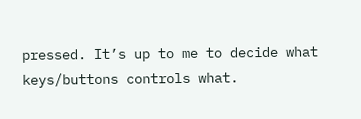pressed. It’s up to me to decide what keys/buttons controls what.